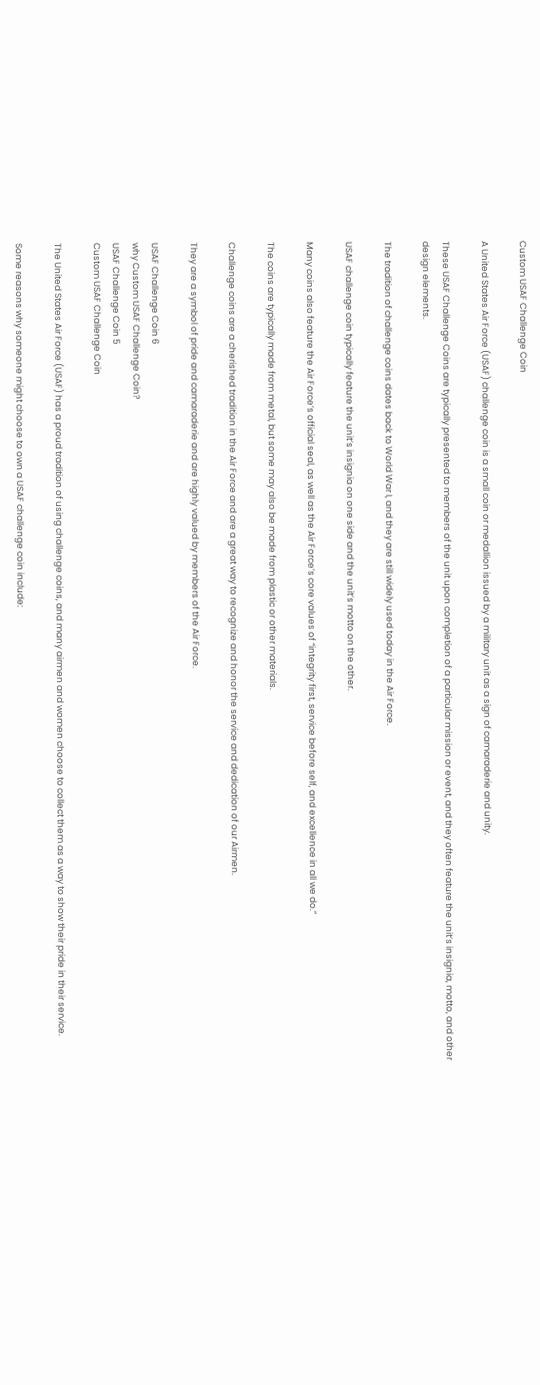Custom USAF Challenge Coin

A United States Air Force (USAF) challenge coin is a small coin or medallion issued by a military unit as a sign of camaraderie and unity.

These USAF Challenge Coins are typically presented to members of the unit upon completion of a particular mission or event, and they often feature the unit’s insignia, motto, and other design elements.

The tradition of challenge coins dates back to World War I, and they are still widely used today in the Air Force.

USAF challenge coin typically feature the unit’s insignia on one side and the unit’s motto on the other.

Many coins also feature the Air Force’s official seal, as well as the Air Force’s core values of “integrity first, service before self, and excellence in all we do.”

The coins are typically made from metal, but some may also be made from plastic or other materials.

Challenge coins are a cherished tradition in the Air Force and are a great way to recognize and honor the service and dedication of our Airmen.

They are a symbol of pride and camaraderie and are highly valued by members of the Air Force.

USAF Challenge Coin 6
why Custom USAF Challenge Coin?
USAF Challenge Coin 5
Custom USAF Challenge Coin

The United States Air Force (USAF) has a proud tradition of using challenge coins, and many airmen and women choose to collect them as a way to show their pride in their service.

Some reasons why someone might choose to own a USAF challenge coin include: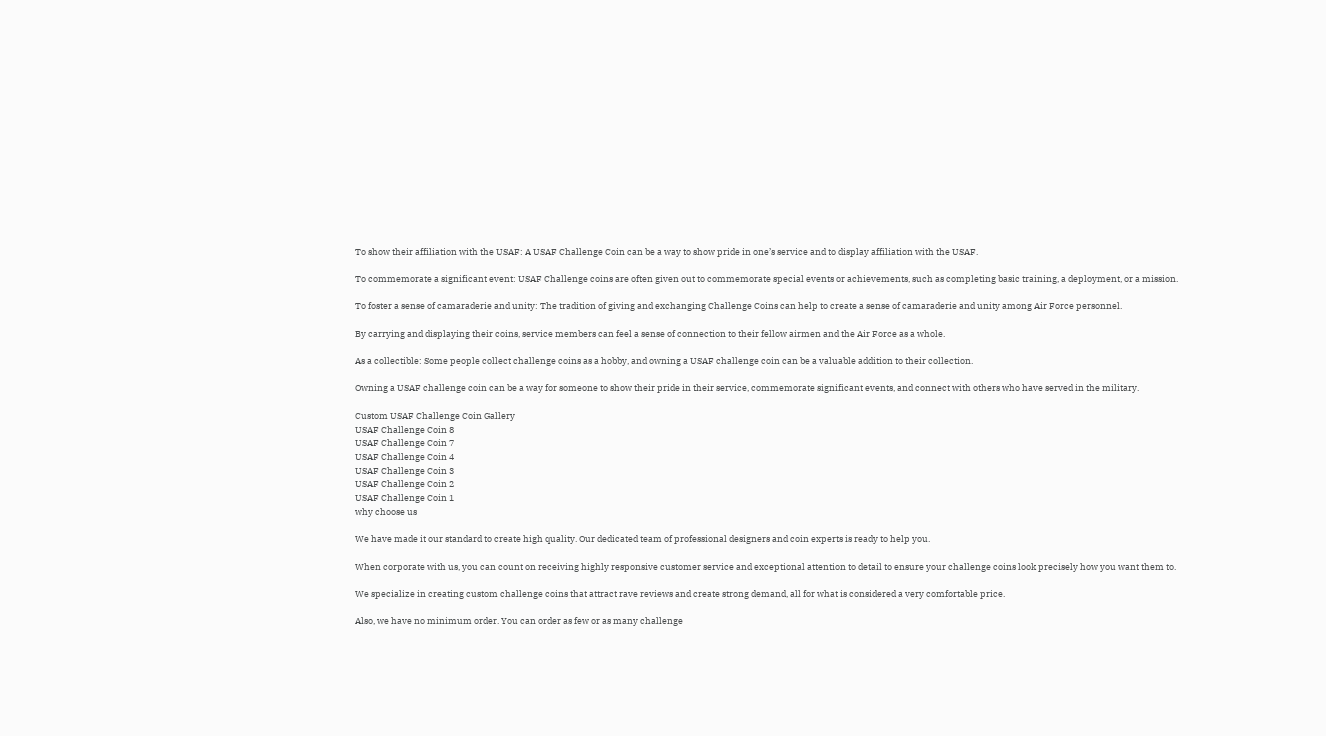To show their affiliation with the USAF: A USAF Challenge Coin can be a way to show pride in one’s service and to display affiliation with the USAF.

To commemorate a significant event: USAF Challenge coins are often given out to commemorate special events or achievements, such as completing basic training, a deployment, or a mission.

To foster a sense of camaraderie and unity: The tradition of giving and exchanging Challenge Coins can help to create a sense of camaraderie and unity among Air Force personnel.

By carrying and displaying their coins, service members can feel a sense of connection to their fellow airmen and the Air Force as a whole.

As a collectible: Some people collect challenge coins as a hobby, and owning a USAF challenge coin can be a valuable addition to their collection.

Owning a USAF challenge coin can be a way for someone to show their pride in their service, commemorate significant events, and connect with others who have served in the military.

Custom USAF Challenge Coin Gallery
USAF Challenge Coin 8
USAF Challenge Coin 7
USAF Challenge Coin 4
USAF Challenge Coin 3
USAF Challenge Coin 2
USAF Challenge Coin 1
why choose us

We have made it our standard to create high quality. Our dedicated team of professional designers and coin experts is ready to help you.

When corporate with us, you can count on receiving highly responsive customer service and exceptional attention to detail to ensure your challenge coins look precisely how you want them to.

We specialize in creating custom challenge coins that attract rave reviews and create strong demand, all for what is considered a very comfortable price.

Also, we have no minimum order. You can order as few or as many challenge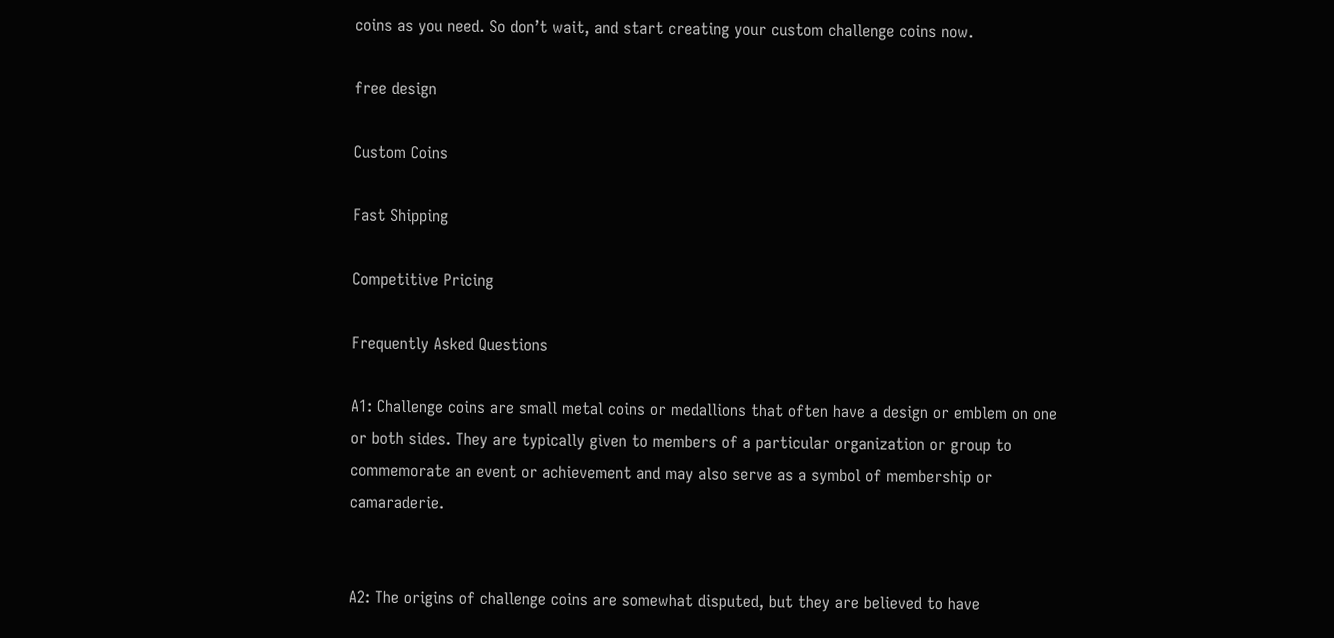coins as you need. So don’t wait, and start creating your custom challenge coins now.

free design

Custom Coins

Fast Shipping

Competitive Pricing

Frequently Asked Questions

A1: Challenge coins are small metal coins or medallions that often have a design or emblem on one or both sides. They are typically given to members of a particular organization or group to commemorate an event or achievement and may also serve as a symbol of membership or camaraderie.


A2: The origins of challenge coins are somewhat disputed, but they are believed to have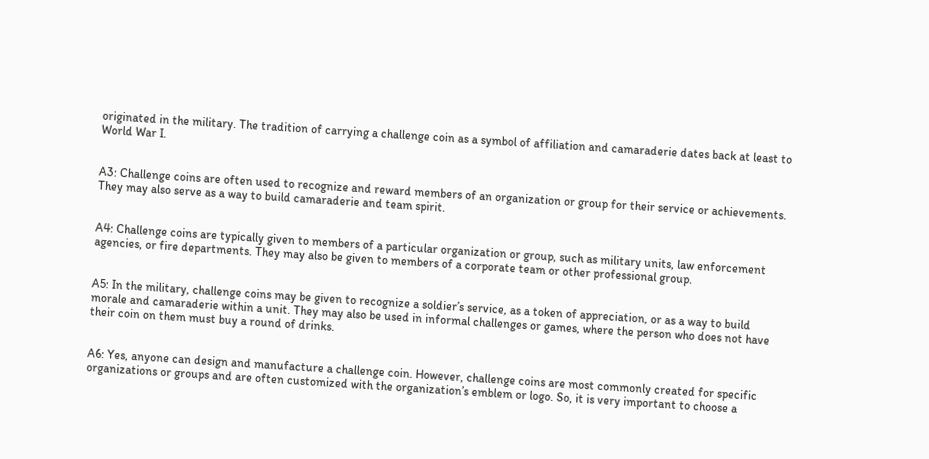originated in the military. The tradition of carrying a challenge coin as a symbol of affiliation and camaraderie dates back at least to World War I.


A3: Challenge coins are often used to recognize and reward members of an organization or group for their service or achievements. They may also serve as a way to build camaraderie and team spirit.


A4: Challenge coins are typically given to members of a particular organization or group, such as military units, law enforcement agencies, or fire departments. They may also be given to members of a corporate team or other professional group.


A5: In the military, challenge coins may be given to recognize a soldier’s service, as a token of appreciation, or as a way to build morale and camaraderie within a unit. They may also be used in informal challenges or games, where the person who does not have their coin on them must buy a round of drinks.


A6: Yes, anyone can design and manufacture a challenge coin. However, challenge coins are most commonly created for specific organizations or groups and are often customized with the organization’s emblem or logo. So, it is very important to choose a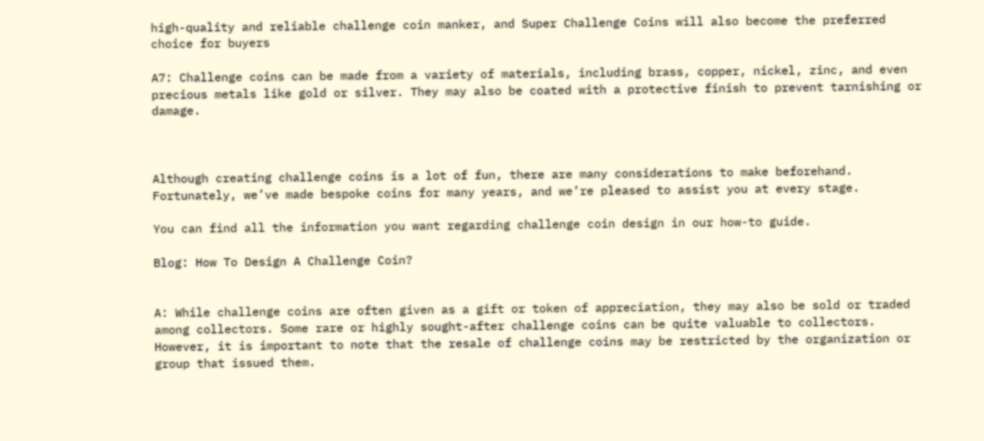high-quality and reliable challenge coin manker, and Super Challenge Coins will also become the preferred choice for buyers

A7: Challenge coins can be made from a variety of materials, including brass, copper, nickel, zinc, and even precious metals like gold or silver. They may also be coated with a protective finish to prevent tarnishing or damage.



Although creating challenge coins is a lot of fun, there are many considerations to make beforehand. Fortunately, we’ve made bespoke coins for many years, and we’re pleased to assist you at every stage.

You can find all the information you want regarding challenge coin design in our how-to guide.

Blog: How To Design A Challenge Coin?


A: While challenge coins are often given as a gift or token of appreciation, they may also be sold or traded among collectors. Some rare or highly sought-after challenge coins can be quite valuable to collectors. However, it is important to note that the resale of challenge coins may be restricted by the organization or group that issued them.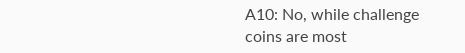A10: No, while challenge coins are most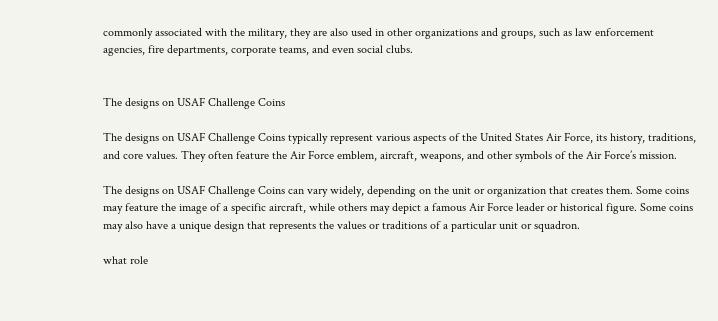commonly associated with the military, they are also used in other organizations and groups, such as law enforcement agencies, fire departments, corporate teams, and even social clubs.


The designs on USAF Challenge Coins

The designs on USAF Challenge Coins typically represent various aspects of the United States Air Force, its history, traditions, and core values. They often feature the Air Force emblem, aircraft, weapons, and other symbols of the Air Force’s mission.

The designs on USAF Challenge Coins can vary widely, depending on the unit or organization that creates them. Some coins may feature the image of a specific aircraft, while others may depict a famous Air Force leader or historical figure. Some coins may also have a unique design that represents the values or traditions of a particular unit or squadron.

what role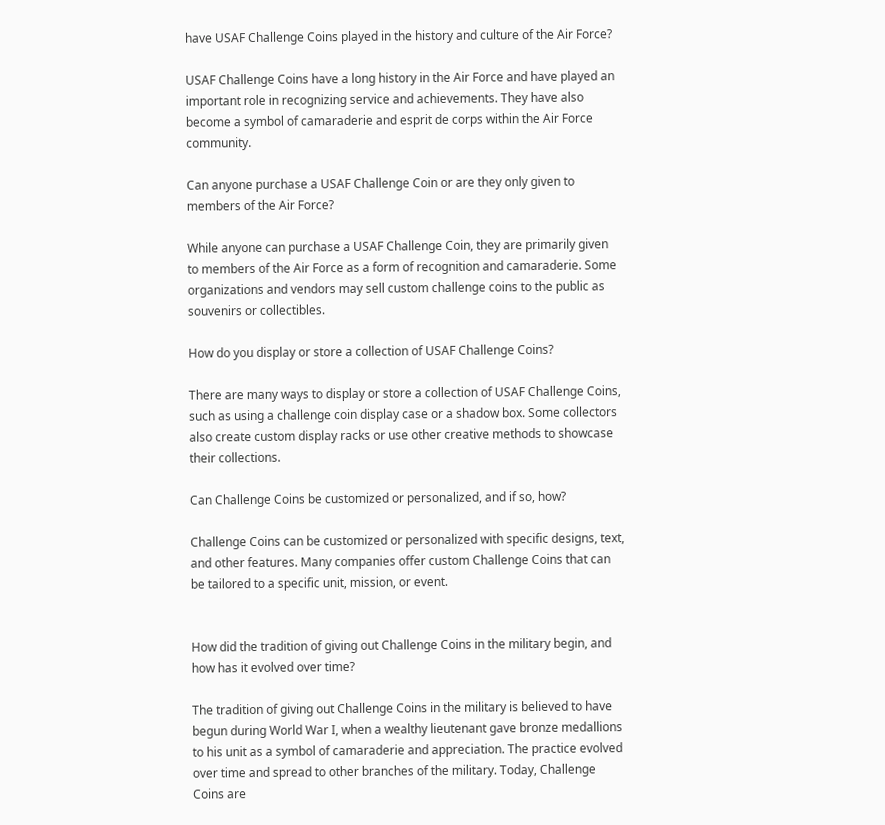have USAF Challenge Coins played in the history and culture of the Air Force?

USAF Challenge Coins have a long history in the Air Force and have played an important role in recognizing service and achievements. They have also become a symbol of camaraderie and esprit de corps within the Air Force community.

Can anyone purchase a USAF Challenge Coin or are they only given to members of the Air Force?

While anyone can purchase a USAF Challenge Coin, they are primarily given to members of the Air Force as a form of recognition and camaraderie. Some organizations and vendors may sell custom challenge coins to the public as souvenirs or collectibles.

How do you display or store a collection of USAF Challenge Coins?

There are many ways to display or store a collection of USAF Challenge Coins, such as using a challenge coin display case or a shadow box. Some collectors also create custom display racks or use other creative methods to showcase their collections.

Can Challenge Coins be customized or personalized, and if so, how?

Challenge Coins can be customized or personalized with specific designs, text, and other features. Many companies offer custom Challenge Coins that can be tailored to a specific unit, mission, or event.


How did the tradition of giving out Challenge Coins in the military begin, and how has it evolved over time?

The tradition of giving out Challenge Coins in the military is believed to have begun during World War I, when a wealthy lieutenant gave bronze medallions to his unit as a symbol of camaraderie and appreciation. The practice evolved over time and spread to other branches of the military. Today, Challenge Coins are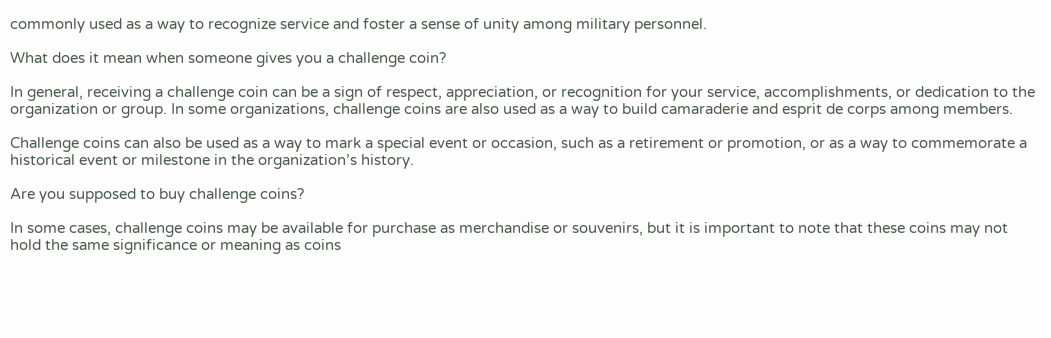commonly used as a way to recognize service and foster a sense of unity among military personnel.

What does it mean when someone gives you a challenge coin?

In general, receiving a challenge coin can be a sign of respect, appreciation, or recognition for your service, accomplishments, or dedication to the organization or group. In some organizations, challenge coins are also used as a way to build camaraderie and esprit de corps among members.

Challenge coins can also be used as a way to mark a special event or occasion, such as a retirement or promotion, or as a way to commemorate a historical event or milestone in the organization’s history.

Are you supposed to buy challenge coins?

In some cases, challenge coins may be available for purchase as merchandise or souvenirs, but it is important to note that these coins may not hold the same significance or meaning as coins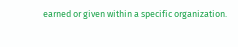earned or given within a specific organization.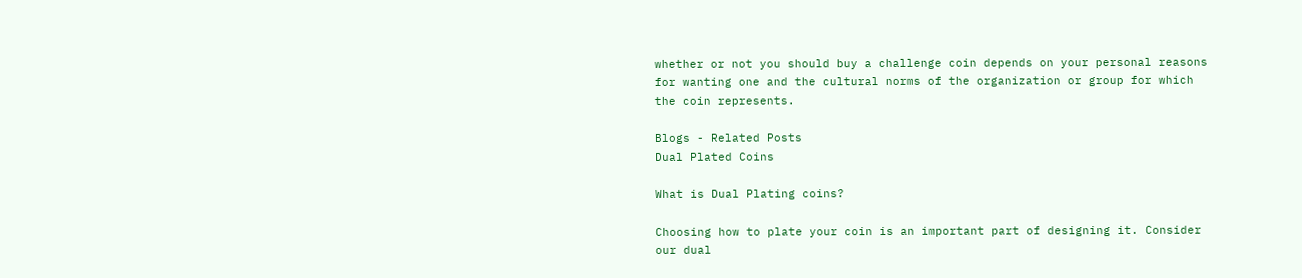whether or not you should buy a challenge coin depends on your personal reasons for wanting one and the cultural norms of the organization or group for which the coin represents.

Blogs - Related Posts
Dual Plated Coins

What is Dual Plating coins?

Choosing how to plate your coin is an important part of designing it. Consider our dual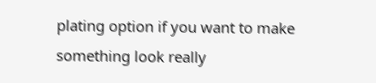plating option if you want to make something look really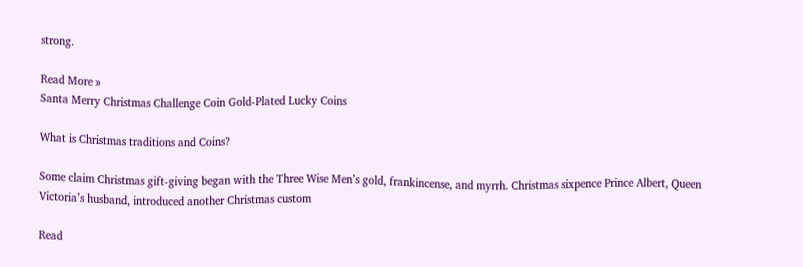strong.

Read More »
Santa Merry Christmas Challenge Coin Gold-Plated Lucky Coins

What is Christmas traditions and Coins?

Some claim Christmas gift-giving began with the Three Wise Men’s gold, frankincense, and myrrh. Christmas sixpence Prince Albert, Queen Victoria’s husband, introduced another Christmas custom

Read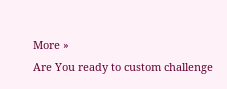More »
Are You ready to custom challenge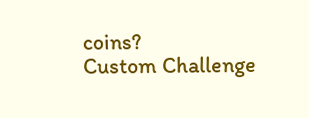coins?
Custom Challenge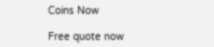Coins Now

Free quote now